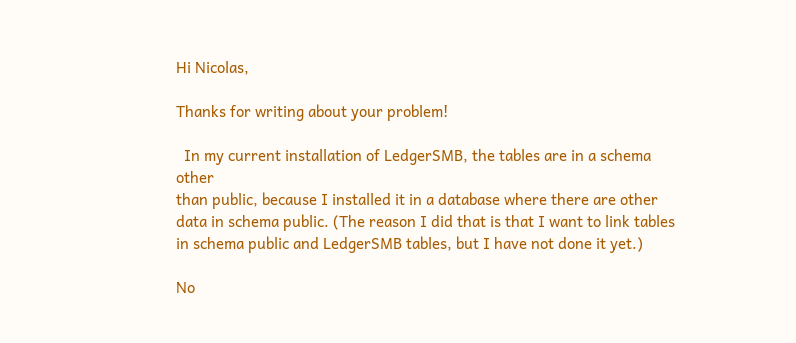Hi Nicolas,

Thanks for writing about your problem!

  In my current installation of LedgerSMB, the tables are in a schema other
than public, because I installed it in a database where there are other
data in schema public. (The reason I did that is that I want to link tables
in schema public and LedgerSMB tables, but I have not done it yet.)

No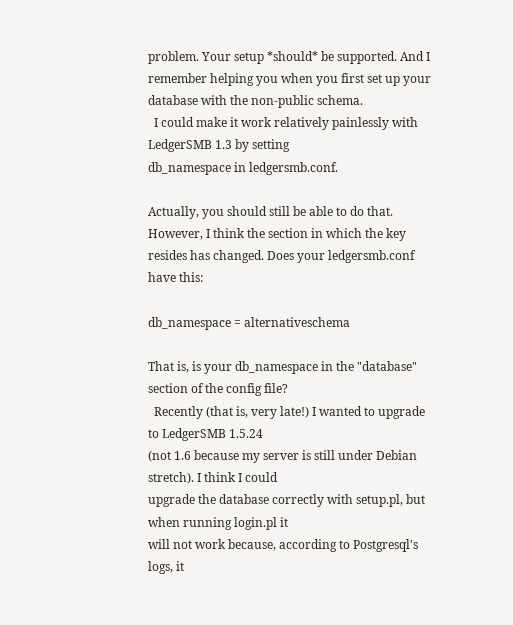problem. Your setup *should* be supported. And I remember helping you when you first set up your database with the non-public schema.
  I could make it work relatively painlessly with LedgerSMB 1.3 by setting
db_namespace in ledgersmb.conf.

Actually, you should still be able to do that. However, I think the section in which the key resides has changed. Does your ledgersmb.conf have this:

db_namespace = alternativeschema

That is, is your db_namespace in the "database" section of the config file?
  Recently (that is, very late!) I wanted to upgrade to LedgerSMB 1.5.24
(not 1.6 because my server is still under Debian stretch). I think I could
upgrade the database correctly with setup.pl, but when running login.pl it
will not work because, according to Postgresql's logs, it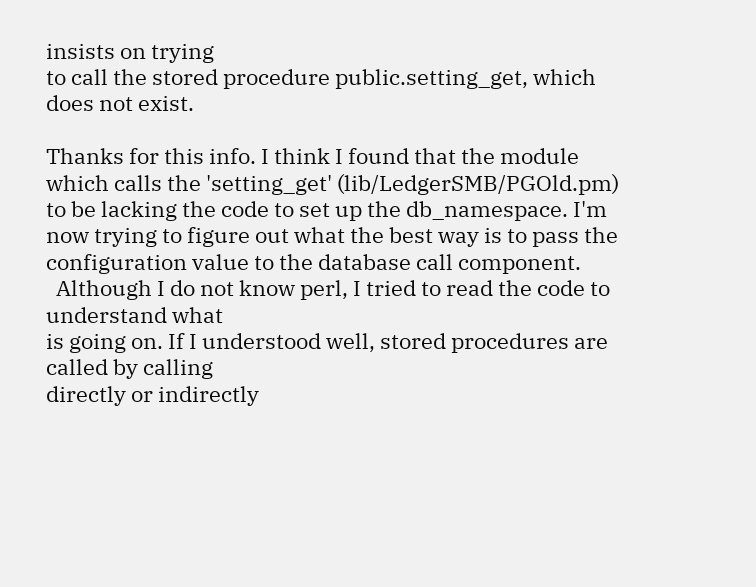insists on trying
to call the stored procedure public.setting_get, which does not exist.

Thanks for this info. I think I found that the module which calls the 'setting_get' (lib/LedgerSMB/PGOld.pm) to be lacking the code to set up the db_namespace. I'm now trying to figure out what the best way is to pass the configuration value to the database call component.
  Although I do not know perl, I tried to read the code to understand what
is going on. If I understood well, stored procedures are called by calling
directly or indirectly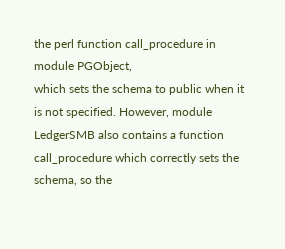the perl function call_procedure in module PGObject,
which sets the schema to public when it is not specified. However, module
LedgerSMB also contains a function call_procedure which correctly sets the
schema, so the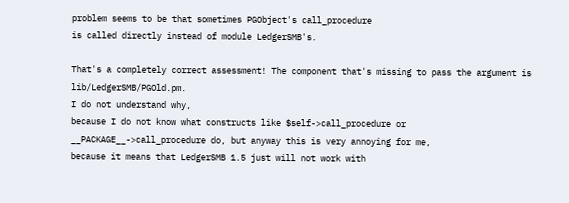problem seems to be that sometimes PGObject's call_procedure
is called directly instead of module LedgerSMB's.

That's a completely correct assessment! The component that's missing to pass the argument is lib/LedgerSMB/PGOld.pm.
I do not understand why,
because I do not know what constructs like $self->call_procedure or
__PACKAGE__->call_procedure do, but anyway this is very annoying for me,
because it means that LedgerSMB 1.5 just will not work with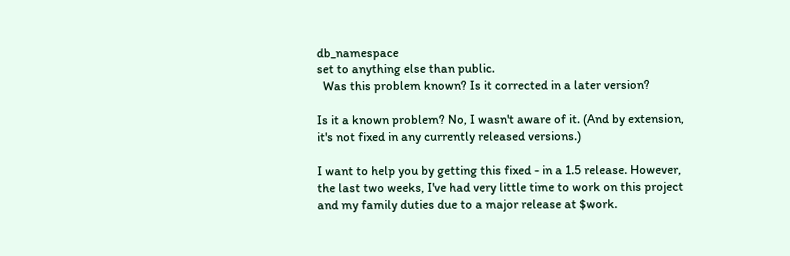db_namespace
set to anything else than public.
  Was this problem known? Is it corrected in a later version?

Is it a known problem? No, I wasn't aware of it. (And by extension, it's not fixed in any currently released versions.)

I want to help you by getting this fixed - in a 1.5 release. However, the last two weeks, I've had very little time to work on this project and my family duties due to a major release at $work.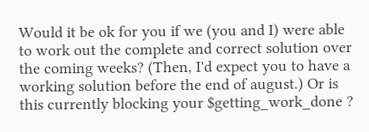Would it be ok for you if we (you and I) were able to work out the complete and correct solution over the coming weeks? (Then, I'd expect you to have a working solution before the end of august.) Or is this currently blocking your $getting_work_done ?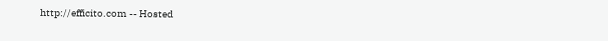http://efficito.com -- Hosted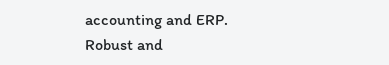accounting and ERP.
Robust and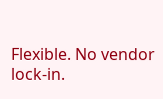Flexible. No vendor lock-in.